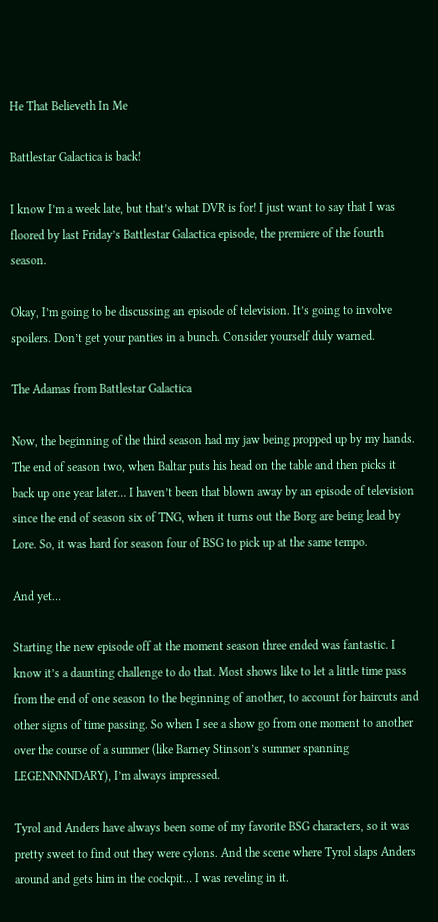He That Believeth In Me

Battlestar Galactica is back!

I know I’m a week late, but that’s what DVR is for! I just want to say that I was floored by last Friday’s Battlestar Galactica episode, the premiere of the fourth season.

Okay, I’m going to be discussing an episode of television. It’s going to involve spoilers. Don’t get your panties in a bunch. Consider yourself duly warned.

The Adamas from Battlestar Galactica

Now, the beginning of the third season had my jaw being propped up by my hands. The end of season two, when Baltar puts his head on the table and then picks it back up one year later… I haven’t been that blown away by an episode of television since the end of season six of TNG, when it turns out the Borg are being lead by Lore. So, it was hard for season four of BSG to pick up at the same tempo.

And yet…

Starting the new episode off at the moment season three ended was fantastic. I know it’s a daunting challenge to do that. Most shows like to let a little time pass from the end of one season to the beginning of another, to account for haircuts and other signs of time passing. So when I see a show go from one moment to another over the course of a summer (like Barney Stinson’s summer spanning LEGENNNNDARY), I’m always impressed.

Tyrol and Anders have always been some of my favorite BSG characters, so it was pretty sweet to find out they were cylons. And the scene where Tyrol slaps Anders around and gets him in the cockpit… I was reveling in it.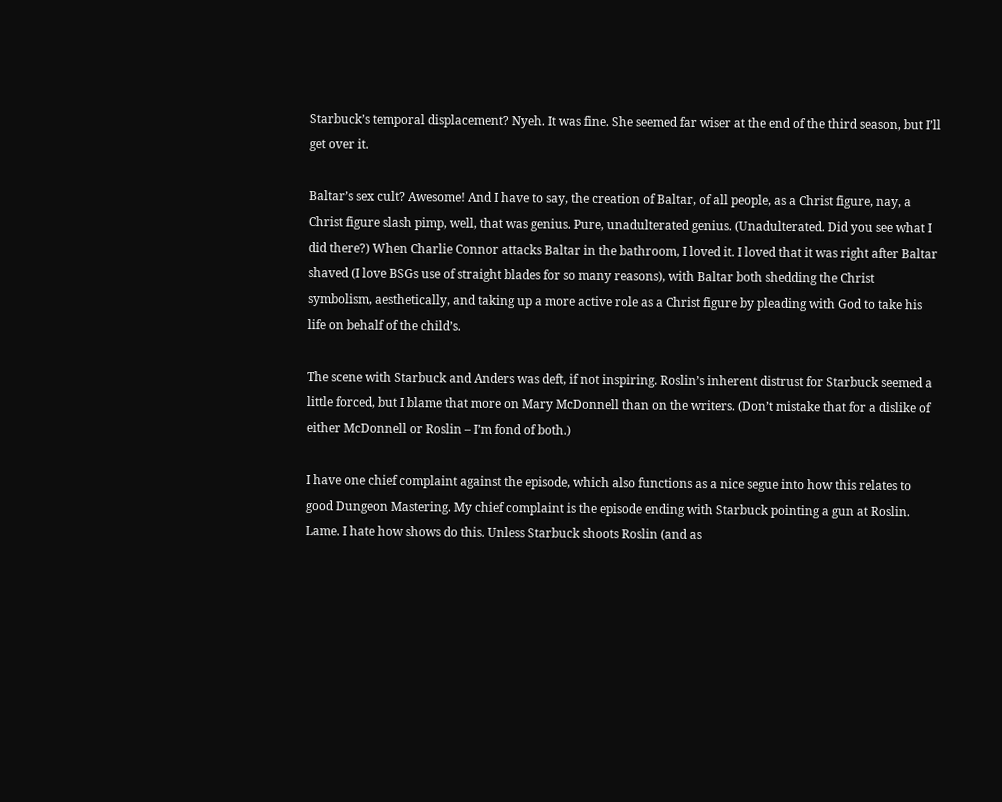Starbuck’s temporal displacement? Nyeh. It was fine. She seemed far wiser at the end of the third season, but I’ll get over it.

Baltar’s sex cult? Awesome! And I have to say, the creation of Baltar, of all people, as a Christ figure, nay, a Christ figure slash pimp, well, that was genius. Pure, unadulterated genius. (Unadulterated. Did you see what I did there?) When Charlie Connor attacks Baltar in the bathroom, I loved it. I loved that it was right after Baltar shaved (I love BSGs use of straight blades for so many reasons), with Baltar both shedding the Christ symbolism, aesthetically, and taking up a more active role as a Christ figure by pleading with God to take his life on behalf of the child’s.

The scene with Starbuck and Anders was deft, if not inspiring. Roslin’s inherent distrust for Starbuck seemed a little forced, but I blame that more on Mary McDonnell than on the writers. (Don’t mistake that for a dislike of either McDonnell or Roslin – I’m fond of both.)

I have one chief complaint against the episode, which also functions as a nice segue into how this relates to good Dungeon Mastering. My chief complaint is the episode ending with Starbuck pointing a gun at Roslin. Lame. I hate how shows do this. Unless Starbuck shoots Roslin (and as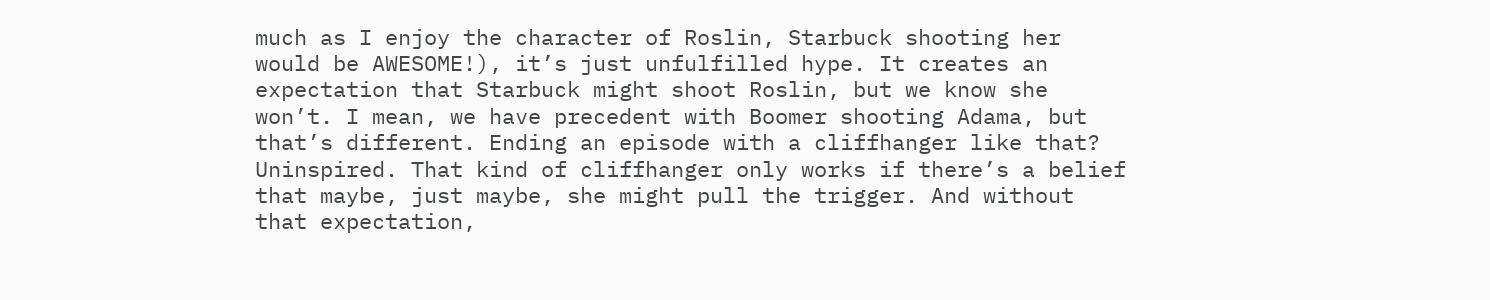much as I enjoy the character of Roslin, Starbuck shooting her would be AWESOME!), it’s just unfulfilled hype. It creates an expectation that Starbuck might shoot Roslin, but we know she won’t. I mean, we have precedent with Boomer shooting Adama, but that’s different. Ending an episode with a cliffhanger like that? Uninspired. That kind of cliffhanger only works if there’s a belief that maybe, just maybe, she might pull the trigger. And without that expectation,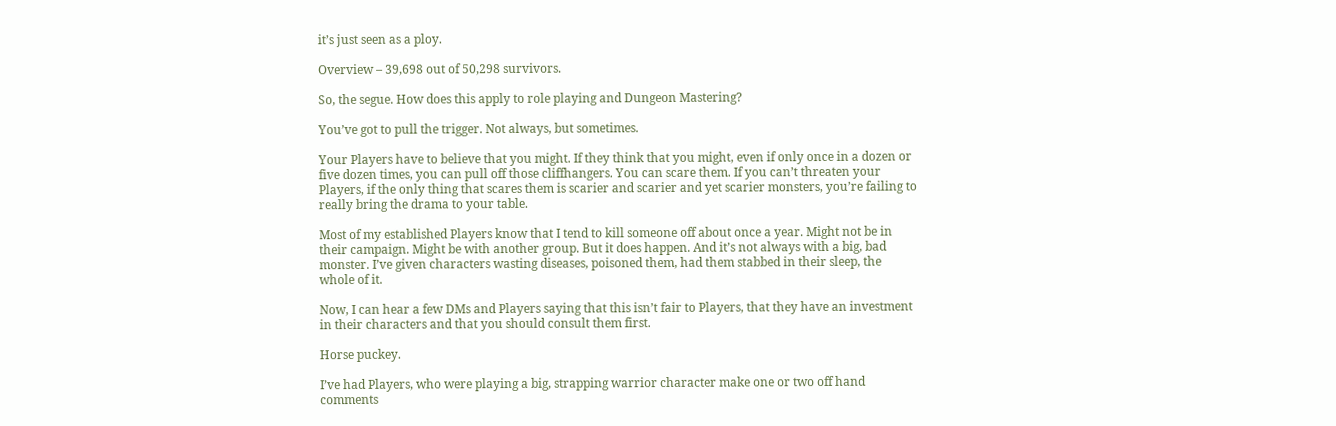it’s just seen as a ploy.

Overview – 39,698 out of 50,298 survivors.

So, the segue. How does this apply to role playing and Dungeon Mastering?

You’ve got to pull the trigger. Not always, but sometimes.

Your Players have to believe that you might. If they think that you might, even if only once in a dozen or five dozen times, you can pull off those cliffhangers. You can scare them. If you can’t threaten your Players, if the only thing that scares them is scarier and scarier and yet scarier monsters, you’re failing to really bring the drama to your table.

Most of my established Players know that I tend to kill someone off about once a year. Might not be in their campaign. Might be with another group. But it does happen. And it’s not always with a big, bad monster. I’ve given characters wasting diseases, poisoned them, had them stabbed in their sleep, the whole of it.

Now, I can hear a few DMs and Players saying that this isn’t fair to Players, that they have an investment in their characters and that you should consult them first.

Horse puckey.

I’ve had Players, who were playing a big, strapping warrior character make one or two off hand comments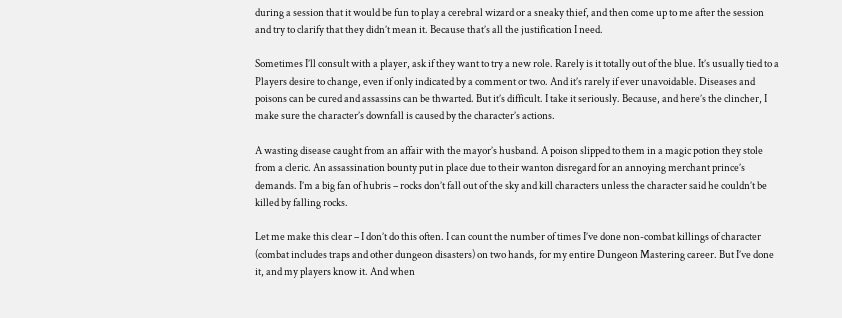during a session that it would be fun to play a cerebral wizard or a sneaky thief, and then come up to me after the session and try to clarify that they didn’t mean it. Because that’s all the justification I need.

Sometimes I’ll consult with a player, ask if they want to try a new role. Rarely is it totally out of the blue. It’s usually tied to a Players desire to change, even if only indicated by a comment or two. And it’s rarely if ever unavoidable. Diseases and poisons can be cured and assassins can be thwarted. But it’s difficult. I take it seriously. Because, and here’s the clincher, I make sure the character’s downfall is caused by the character’s actions.

A wasting disease caught from an affair with the mayor’s husband. A poison slipped to them in a magic potion they stole from a cleric. An assassination bounty put in place due to their wanton disregard for an annoying merchant prince’s demands. I’m a big fan of hubris – rocks don’t fall out of the sky and kill characters unless the character said he couldn’t be killed by falling rocks.

Let me make this clear – I don’t do this often. I can count the number of times I’ve done non-combat killings of character (combat includes traps and other dungeon disasters) on two hands, for my entire Dungeon Mastering career. But I’ve done it, and my players know it. And when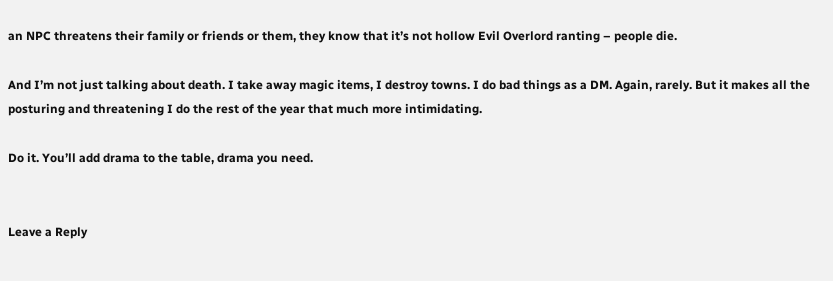an NPC threatens their family or friends or them, they know that it’s not hollow Evil Overlord ranting – people die.

And I’m not just talking about death. I take away magic items, I destroy towns. I do bad things as a DM. Again, rarely. But it makes all the posturing and threatening I do the rest of the year that much more intimidating.

Do it. You’ll add drama to the table, drama you need.


Leave a Reply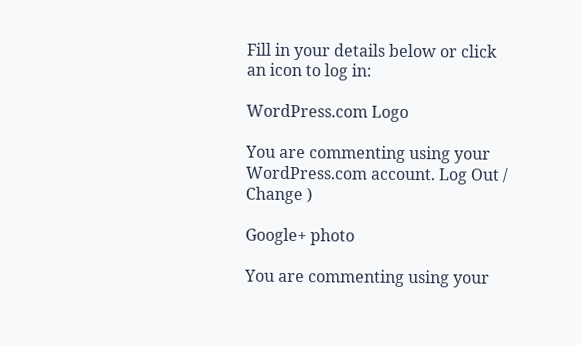Fill in your details below or click an icon to log in:

WordPress.com Logo

You are commenting using your WordPress.com account. Log Out /  Change )

Google+ photo

You are commenting using your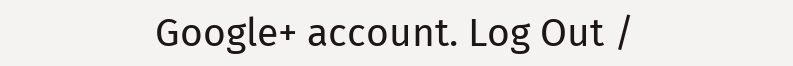Google+ account. Log Out /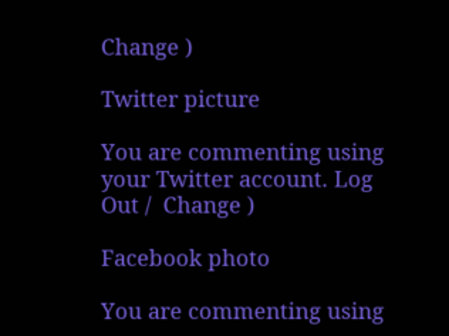Change )

Twitter picture

You are commenting using your Twitter account. Log Out /  Change )

Facebook photo

You are commenting using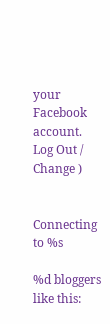your Facebook account. Log Out /  Change )


Connecting to %s

%d bloggers like this: